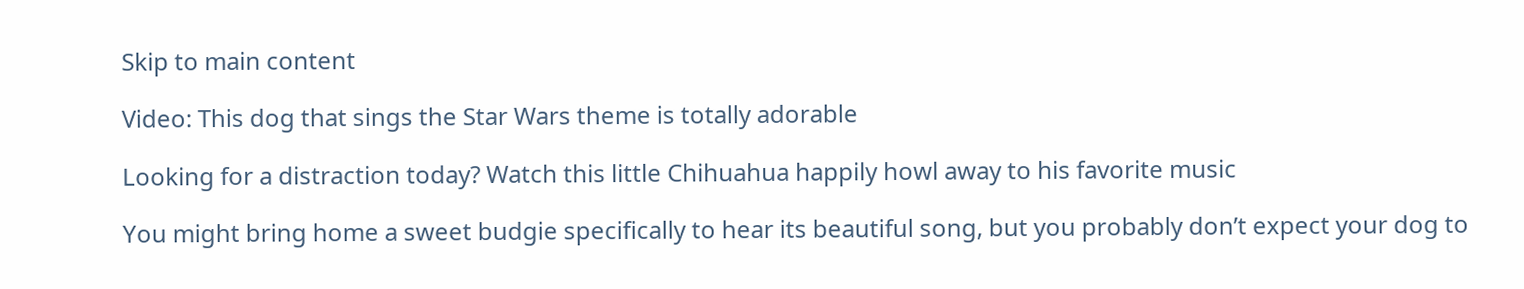Skip to main content

Video: This dog that sings the Star Wars theme is totally adorable

Looking for a distraction today? Watch this little Chihuahua happily howl away to his favorite music

You might bring home a sweet budgie specifically to hear its beautiful song, but you probably don’t expect your dog to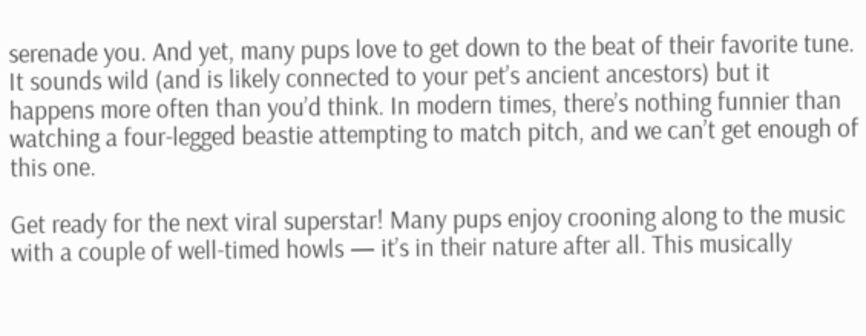serenade you. And yet, many pups love to get down to the beat of their favorite tune. It sounds wild (and is likely connected to your pet’s ancient ancestors) but it happens more often than you’d think. In modern times, there’s nothing funnier than watching a four-legged beastie attempting to match pitch, and we can’t get enough of this one.

Get ready for the next viral superstar! Many pups enjoy crooning along to the music with a couple of well-timed howls — it’s in their nature after all. This musically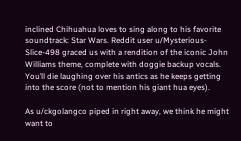inclined Chihuahua loves to sing along to his favorite soundtrack: Star Wars. Reddit user u/Mysterious-Slice-498 graced us with a rendition of the iconic John Williams theme, complete with doggie backup vocals. You’ll die laughing over his antics as he keeps getting into the score (not to mention his giant hua eyes).

As u/ckgolangco piped in right away, we think he might want to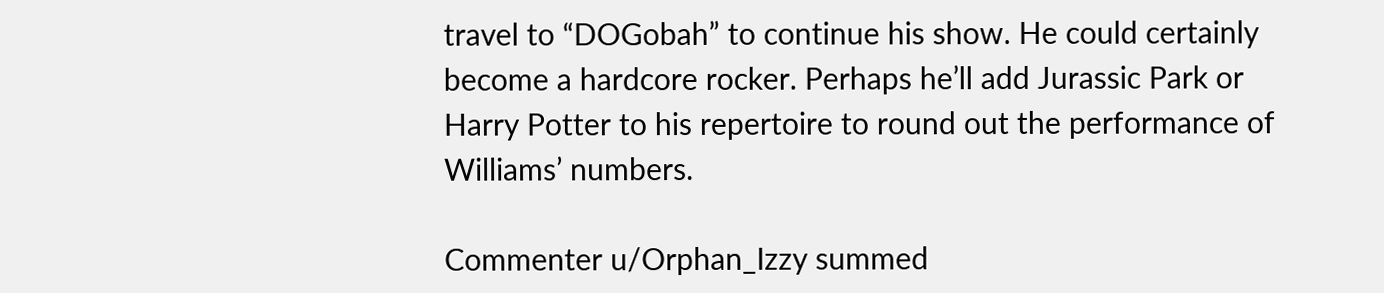travel to “DOGobah” to continue his show. He could certainly become a hardcore rocker. Perhaps he’ll add Jurassic Park or Harry Potter to his repertoire to round out the performance of Williams’ numbers.

Commenter u/Orphan_Izzy summed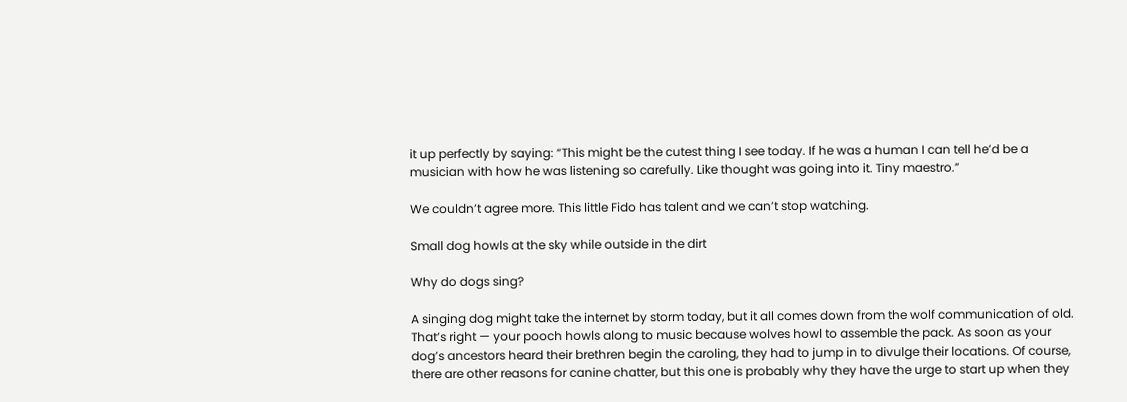it up perfectly by saying: “This might be the cutest thing I see today. If he was a human I can tell he’d be a musician with how he was listening so carefully. Like thought was going into it. Tiny maestro.”

We couldn’t agree more. This little Fido has talent and we can’t stop watching.

Small dog howls at the sky while outside in the dirt

Why do dogs sing?

A singing dog might take the internet by storm today, but it all comes down from the wolf communication of old. That’s right — your pooch howls along to music because wolves howl to assemble the pack. As soon as your dog’s ancestors heard their brethren begin the caroling, they had to jump in to divulge their locations. Of course, there are other reasons for canine chatter, but this one is probably why they have the urge to start up when they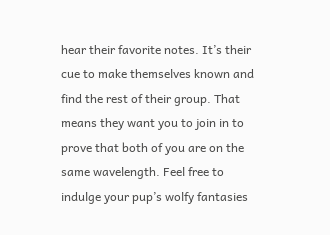hear their favorite notes. It’s their cue to make themselves known and find the rest of their group. That means they want you to join in to prove that both of you are on the same wavelength. Feel free to indulge your pup’s wolfy fantasies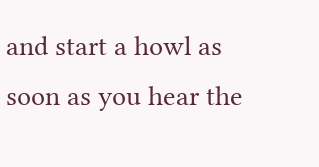and start a howl as soon as you hear the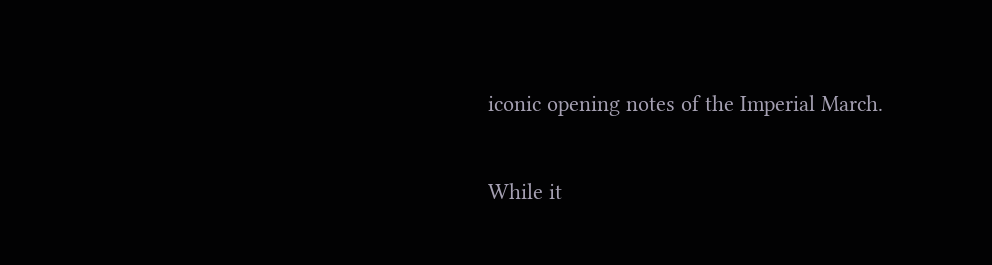iconic opening notes of the Imperial March.

While it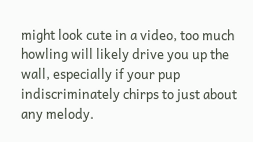might look cute in a video, too much howling will likely drive you up the wall, especially if your pup indiscriminately chirps to just about any melody.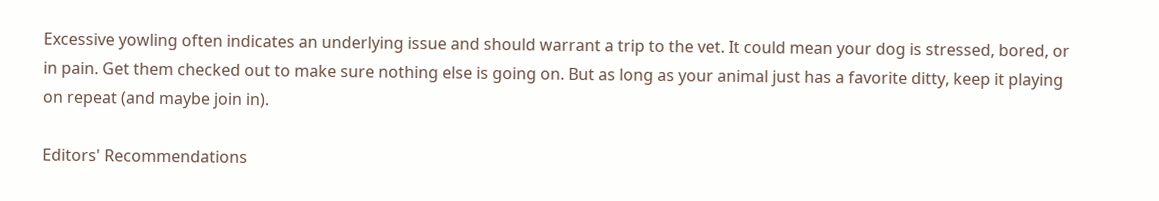Excessive yowling often indicates an underlying issue and should warrant a trip to the vet. It could mean your dog is stressed, bored, or in pain. Get them checked out to make sure nothing else is going on. But as long as your animal just has a favorite ditty, keep it playing on repeat (and maybe join in).

Editors' Recommendations